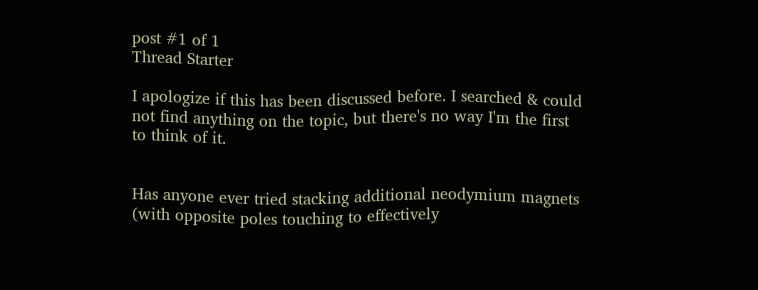post #1 of 1
Thread Starter

I apologize if this has been discussed before. I searched & could not find anything on the topic, but there's no way I'm the first to think of it.


Has anyone ever tried stacking additional neodymium magnets (with opposite poles touching to effectively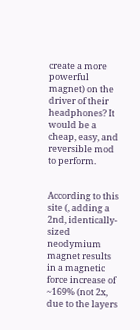create a more powerful magnet) on the driver of their headphones? It would be a cheap, easy, and reversible mod to perform.


According to this site (, adding a 2nd, identically-sized neodymium magnet results in a magnetic force increase of ~169% (not 2x, due to the layers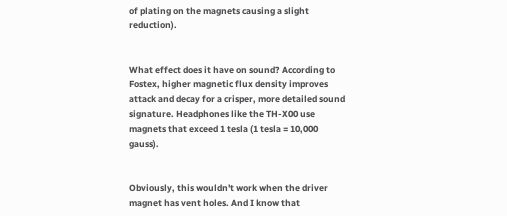of plating on the magnets causing a slight reduction).


What effect does it have on sound? According to Fostex, higher magnetic flux density improves attack and decay for a crisper, more detailed sound signature. Headphones like the TH-X00 use magnets that exceed 1 tesla (1 tesla = 10,000 gauss).


Obviously, this wouldn't work when the driver magnet has vent holes. And I know that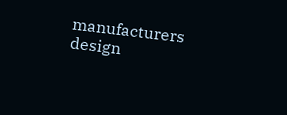manufacturers design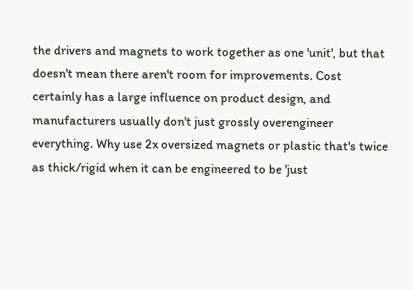the drivers and magnets to work together as one 'unit', but that doesn't mean there aren't room for improvements. Cost certainly has a large influence on product design, and manufacturers usually don't just grossly overengineer everything. Why use 2x oversized magnets or plastic that's twice as thick/rigid when it can be engineered to be 'just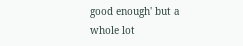good enough' but a whole lot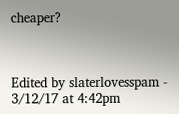cheaper?



Edited by slaterlovesspam - 3/12/17 at 4:42pm